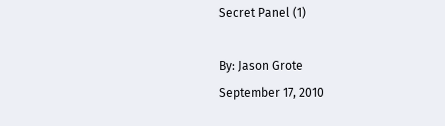Secret Panel (1)

By: Jason Grote
September 17, 2010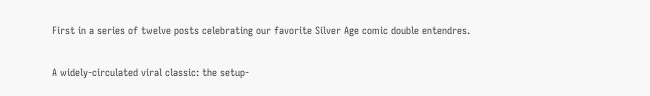First in a series of twelve posts celebrating our favorite Silver Age comic double entendres.

A widely-circulated viral classic: the setup-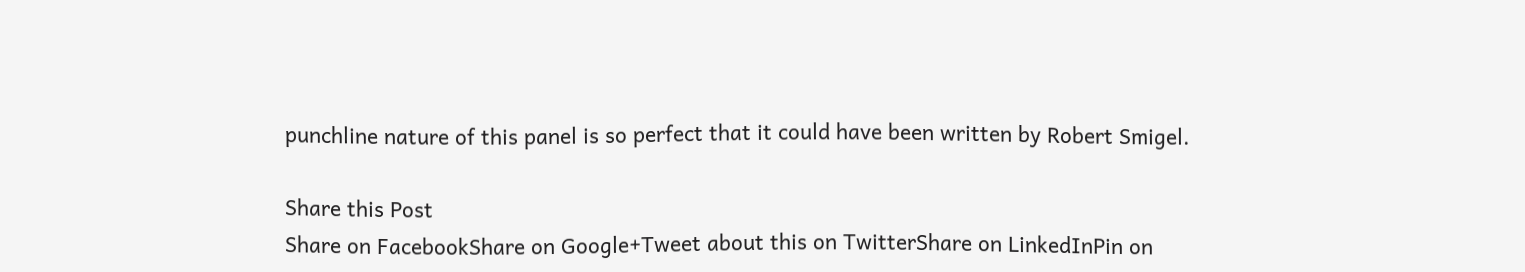punchline nature of this panel is so perfect that it could have been written by Robert Smigel.

Share this Post
Share on FacebookShare on Google+Tweet about this on TwitterShare on LinkedInPin on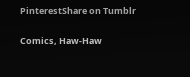PinterestShare on Tumblr


Comics, Haw-Haw